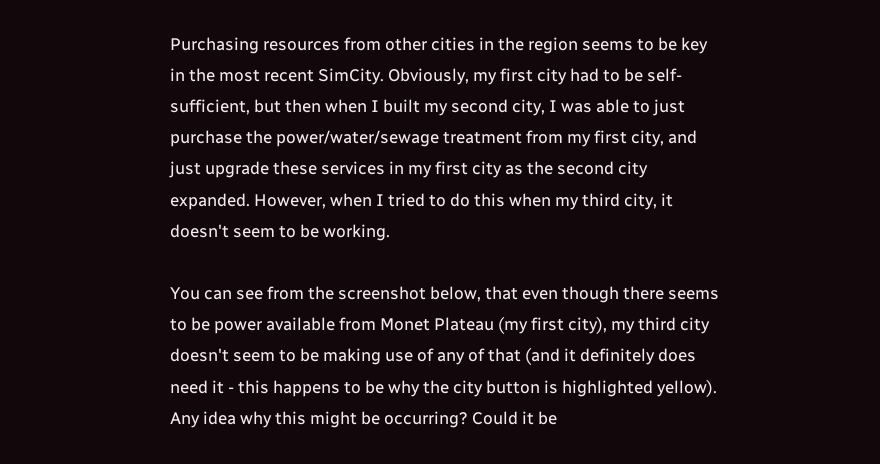Purchasing resources from other cities in the region seems to be key in the most recent SimCity. Obviously, my first city had to be self-sufficient, but then when I built my second city, I was able to just purchase the power/water/sewage treatment from my first city, and just upgrade these services in my first city as the second city expanded. However, when I tried to do this when my third city, it doesn't seem to be working.

You can see from the screenshot below, that even though there seems to be power available from Monet Plateau (my first city), my third city doesn't seem to be making use of any of that (and it definitely does need it - this happens to be why the city button is highlighted yellow). Any idea why this might be occurring? Could it be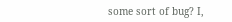some sort of bug? I,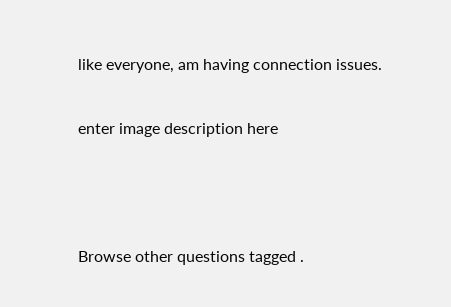like everyone, am having connection issues.

enter image description here



Browse other questions tagged .